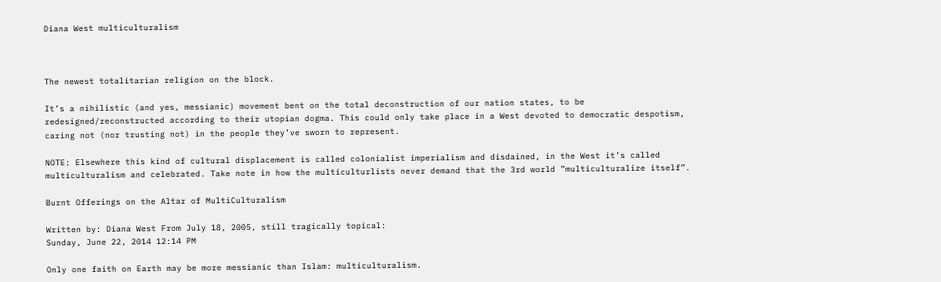Diana West multiculturalism



The newest totalitarian religion on the block.

It’s a nihilistic (and yes, messianic) movement bent on the total deconstruction of our nation states, to be redesigned/reconstructed according to their utopian dogma. This could only take place in a West devoted to democratic despotism, caring not (nor trusting not) in the people they’ve sworn to represent.

NOTE: Elsewhere this kind of cultural displacement is called colonialist imperialism and disdained, in the West it’s called multiculturalism and celebrated. Take note in how the multiculturlists never demand that the 3rd world ”multiculturalize itself”.

Burnt Offerings on the Altar of MultiCulturalism

Written by: Diana West From July 18, 2005, still tragically topical:
Sunday, June 22, 2014 12:14 PM

Only one faith on Earth may be more messianic than Islam: multiculturalism.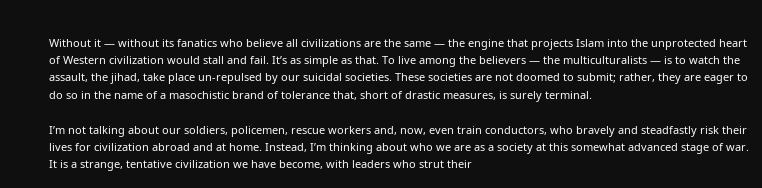Without it — without its fanatics who believe all civilizations are the same — the engine that projects Islam into the unprotected heart of Western civilization would stall and fail. It’s as simple as that. To live among the believers — the multiculturalists — is to watch the assault, the jihad, take place un-repulsed by our suicidal societies. These societies are not doomed to submit; rather, they are eager to do so in the name of a masochistic brand of tolerance that, short of drastic measures, is surely terminal.

I’m not talking about our soldiers, policemen, rescue workers and, now, even train conductors, who bravely and steadfastly risk their lives for civilization abroad and at home. Instead, I’m thinking about who we are as a society at this somewhat advanced stage of war. It is a strange, tentative civilization we have become, with leaders who strut their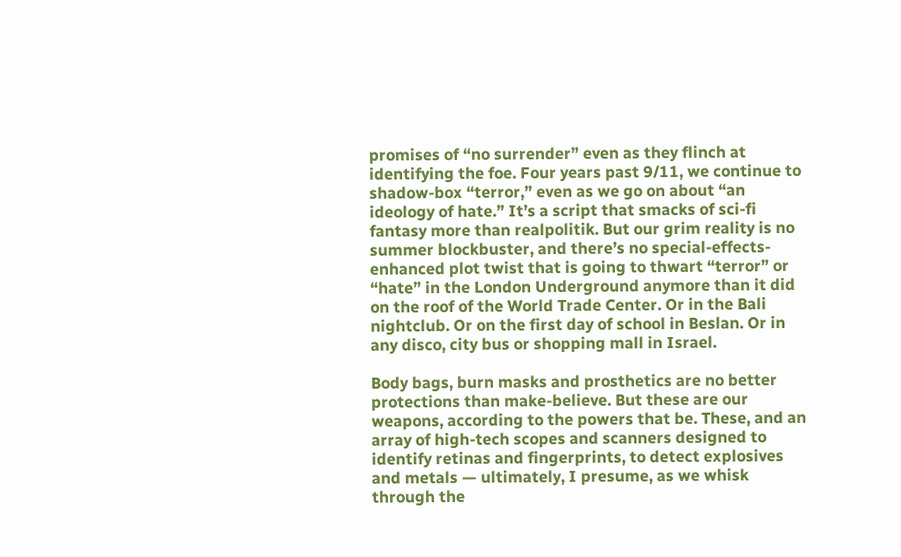promises of “no surrender” even as they flinch at identifying the foe. Four years past 9/11, we continue to shadow-box “terror,” even as we go on about “an ideology of hate.” It’s a script that smacks of sci-fi fantasy more than realpolitik. But our grim reality is no summer blockbuster, and there’s no special-effects-enhanced plot twist that is going to thwart “terror” or “hate” in the London Underground anymore than it did on the roof of the World Trade Center. Or in the Bali nightclub. Or on the first day of school in Beslan. Or in any disco, city bus or shopping mall in Israel.

Body bags, burn masks and prosthetics are no better protections than make-believe. But these are our weapons, according to the powers that be. These, and an array of high-tech scopes and scanners designed to identify retinas and fingerprints, to detect explosives and metals — ultimately, I presume, as we whisk through the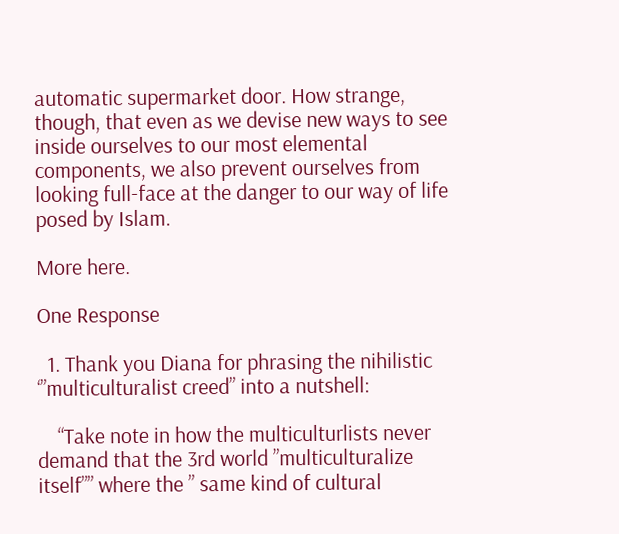automatic supermarket door. How strange, though, that even as we devise new ways to see inside ourselves to our most elemental components, we also prevent ourselves from looking full-face at the danger to our way of life posed by Islam.

More here.

One Response

  1. Thank you Diana for phrasing the nihilistic ‘”multiculturalist creed” into a nutshell:

    “Take note in how the multiculturlists never demand that the 3rd world ”multiculturalize itself”” where the ” same kind of cultural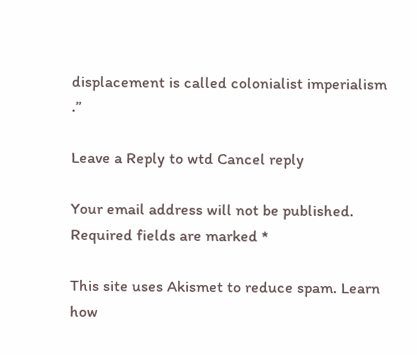displacement is called colonialist imperialism .”

Leave a Reply to wtd Cancel reply

Your email address will not be published. Required fields are marked *

This site uses Akismet to reduce spam. Learn how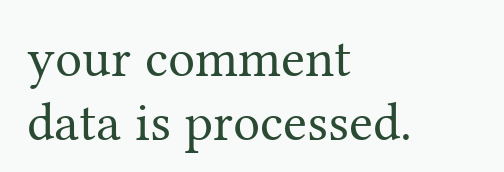your comment data is processed.